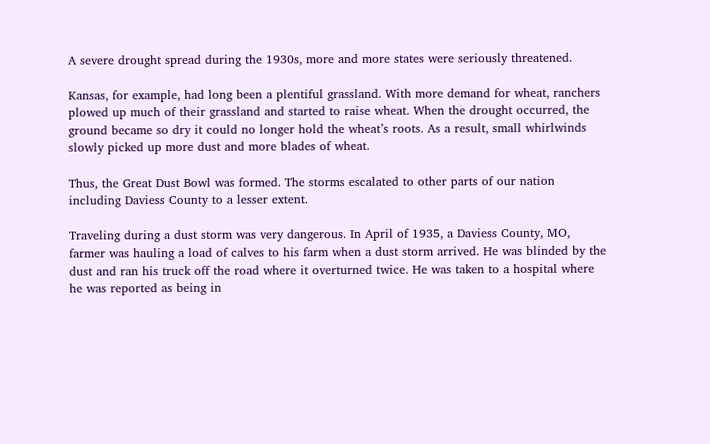A severe drought spread during the 1930s, more and more states were seriously threatened.

Kansas, for example, had long been a plentiful grassland. With more demand for wheat, ranchers plowed up much of their grassland and started to raise wheat. When the drought occurred, the ground became so dry it could no longer hold the wheat’s roots. As a result, small whirlwinds slowly picked up more dust and more blades of wheat.

Thus, the Great Dust Bowl was formed. The storms escalated to other parts of our nation including Daviess County to a lesser extent.

Traveling during a dust storm was very dangerous. In April of 1935, a Daviess County, MO, farmer was hauling a load of calves to his farm when a dust storm arrived. He was blinded by the dust and ran his truck off the road where it overturned twice. He was taken to a hospital where he was reported as being in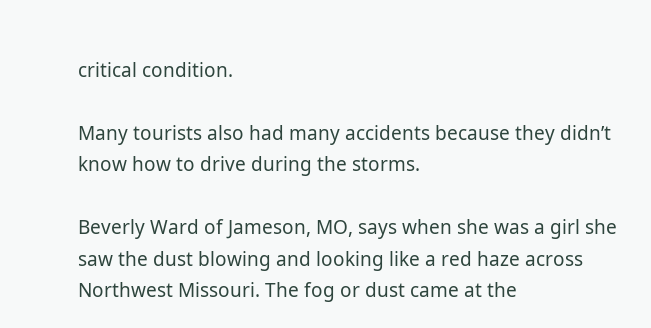critical condition.

Many tourists also had many accidents because they didn’t know how to drive during the storms.

Beverly Ward of Jameson, MO, says when she was a girl she saw the dust blowing and looking like a red haze across Northwest Missouri. The fog or dust came at the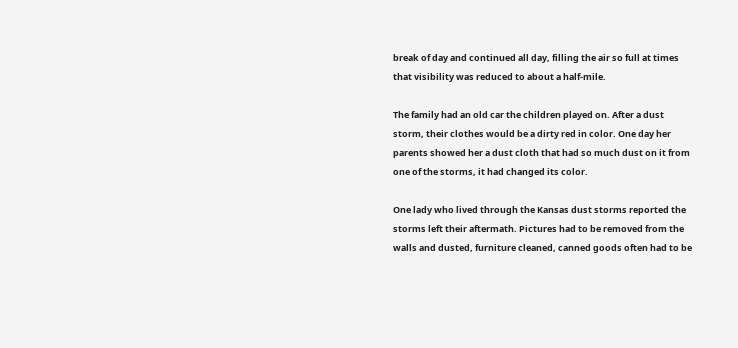break of day and continued all day, filling the air so full at times that visibility was reduced to about a half-mile.

The family had an old car the children played on. After a dust storm, their clothes would be a dirty red in color. One day her parents showed her a dust cloth that had so much dust on it from one of the storms, it had changed its color.

One lady who lived through the Kansas dust storms reported the storms left their aftermath. Pictures had to be removed from the walls and dusted, furniture cleaned, canned goods often had to be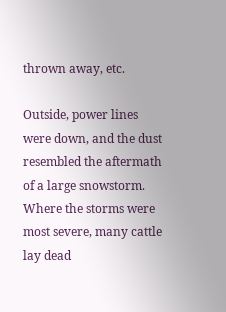thrown away, etc.

Outside, power lines were down, and the dust resembled the aftermath of a large snowstorm. Where the storms were most severe, many cattle lay dead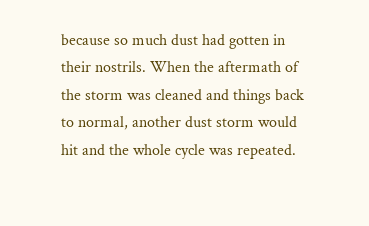because so much dust had gotten in their nostrils. When the aftermath of the storm was cleaned and things back to normal, another dust storm would hit and the whole cycle was repeated.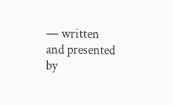— written and presented by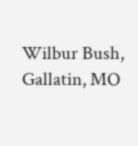Wilbur Bush, Gallatin, MO